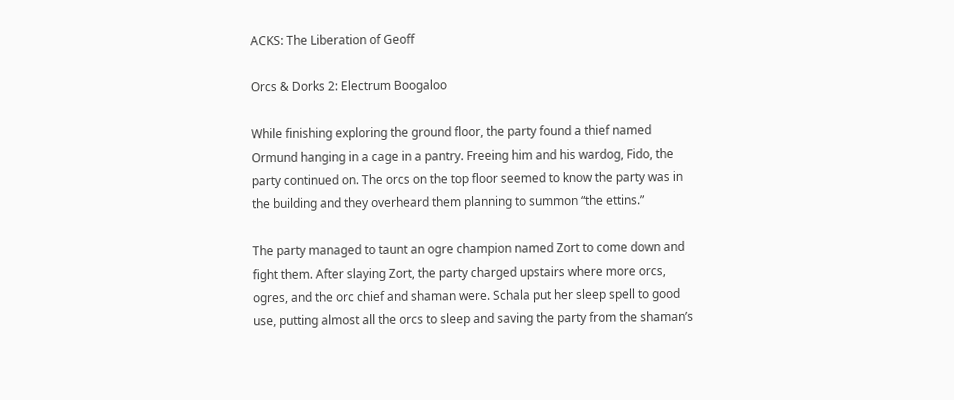ACKS: The Liberation of Geoff

Orcs & Dorks 2: Electrum Boogaloo

While finishing exploring the ground floor, the party found a thief named Ormund hanging in a cage in a pantry. Freeing him and his wardog, Fido, the party continued on. The orcs on the top floor seemed to know the party was in the building and they overheard them planning to summon “the ettins.”

The party managed to taunt an ogre champion named Zort to come down and fight them. After slaying Zort, the party charged upstairs where more orcs, ogres, and the orc chief and shaman were. Schala put her sleep spell to good use, putting almost all the orcs to sleep and saving the party from the shaman’s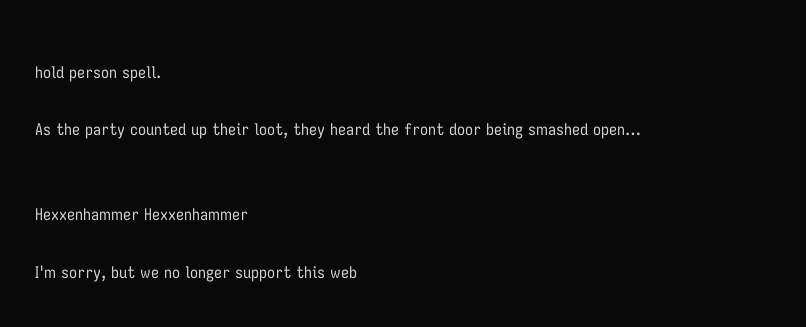hold person spell.

As the party counted up their loot, they heard the front door being smashed open…


Hexxenhammer Hexxenhammer

I'm sorry, but we no longer support this web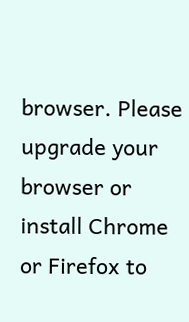browser. Please upgrade your browser or install Chrome or Firefox to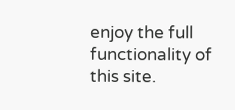enjoy the full functionality of this site.